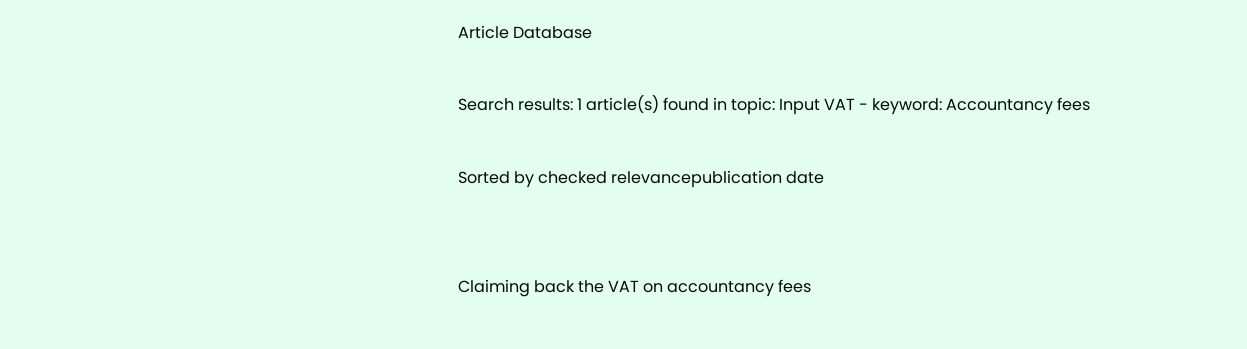Article Database

Search results: 1 article(s) found in topic: Input VAT - keyword: Accountancy fees

Sorted by checked relevancepublication date


Claiming back the VAT on accountancy fees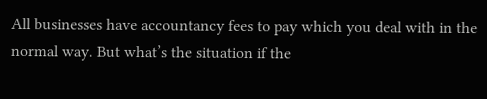All businesses have accountancy fees to pay which you deal with in the normal way. But what’s the situation if the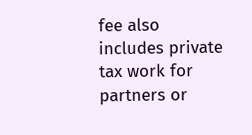fee also includes private tax work for partners or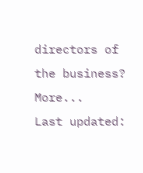directors of the business? More...
Last updated: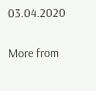03.04.2020

More from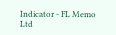Indicator - FL Memo Ltd